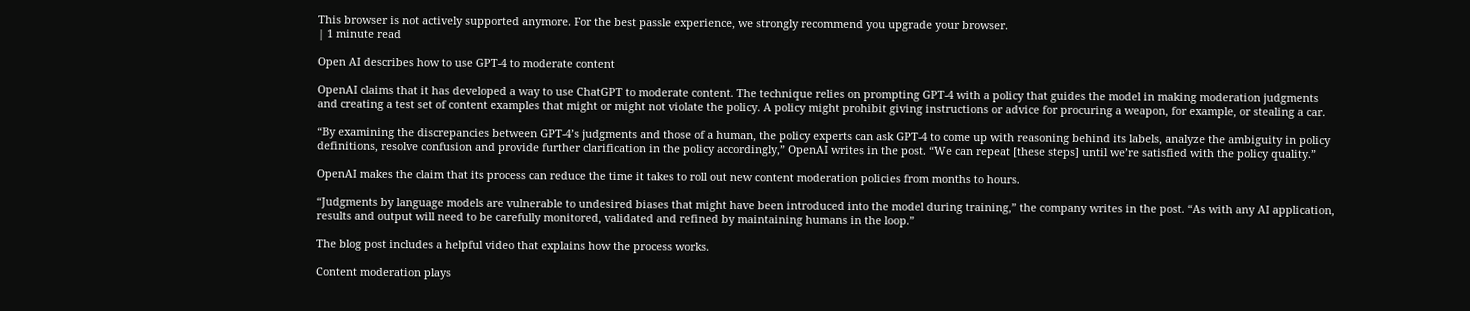This browser is not actively supported anymore. For the best passle experience, we strongly recommend you upgrade your browser.
| 1 minute read

Open AI describes how to use GPT-4 to moderate content

OpenAI claims that it has developed a way to use ChatGPT to moderate content. The technique relies on prompting GPT-4 with a policy that guides the model in making moderation judgments and creating a test set of content examples that might or might not violate the policy. A policy might prohibit giving instructions or advice for procuring a weapon, for example, or stealing a car.

“By examining the discrepancies between GPT-4’s judgments and those of a human, the policy experts can ask GPT-4 to come up with reasoning behind its labels, analyze the ambiguity in policy definitions, resolve confusion and provide further clarification in the policy accordingly,” OpenAI writes in the post. “We can repeat [these steps] until we’re satisfied with the policy quality.”

OpenAI makes the claim that its process can reduce the time it takes to roll out new content moderation policies from months to hours.

“Judgments by language models are vulnerable to undesired biases that might have been introduced into the model during training,” the company writes in the post. “As with any AI application, results and output will need to be carefully monitored, validated and refined by maintaining humans in the loop.”

The blog post includes a helpful video that explains how the process works.

Content moderation plays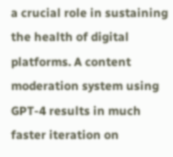a crucial role in sustaining the health of digital platforms. A content moderation system using GPT-4 results in much faster iteration on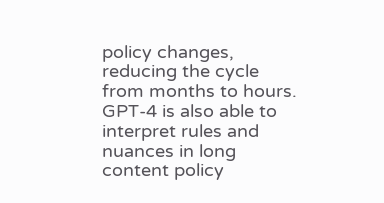policy changes, reducing the cycle from months to hours. GPT-4 is also able to interpret rules and nuances in long content policy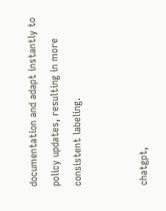documentation and adapt instantly to policy updates, resulting in more consistent labeling.


chatgpt,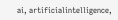ai, artificialintelligence,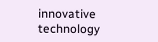innovative technology